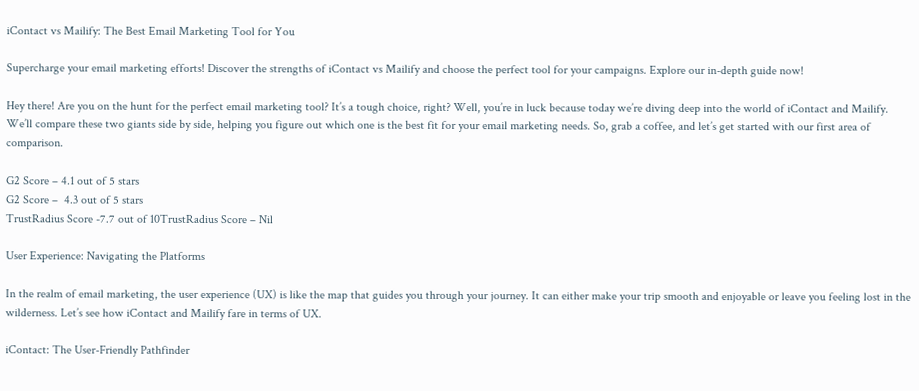iContact vs Mailify: The Best Email Marketing Tool for You

Supercharge your email marketing efforts! Discover the strengths of iContact vs Mailify and choose the perfect tool for your campaigns. Explore our in-depth guide now!

Hey there! Are you on the hunt for the perfect email marketing tool? It’s a tough choice, right? Well, you’re in luck because today we’re diving deep into the world of iContact and Mailify. We’ll compare these two giants side by side, helping you figure out which one is the best fit for your email marketing needs. So, grab a coffee, and let’s get started with our first area of comparison.

G2 Score – 4.1 out of 5 stars
G2 Score –  4.3 out of 5 stars
TrustRadius Score -7.7 out of 10TrustRadius Score – Nil

User Experience: Navigating the Platforms

In the realm of email marketing, the user experience (UX) is like the map that guides you through your journey. It can either make your trip smooth and enjoyable or leave you feeling lost in the wilderness. Let’s see how iContact and Mailify fare in terms of UX.

iContact: The User-Friendly Pathfinder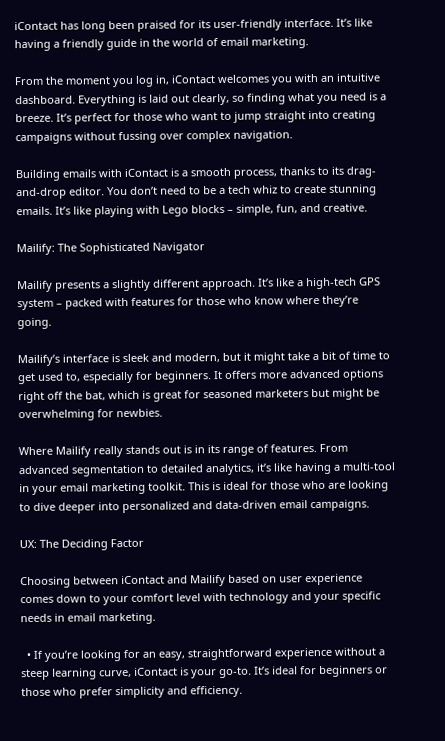iContact has long been praised for its user-friendly interface. It’s like having a friendly guide in the world of email marketing.

From the moment you log in, iContact welcomes you with an intuitive dashboard. Everything is laid out clearly, so finding what you need is a breeze. It’s perfect for those who want to jump straight into creating campaigns without fussing over complex navigation.

Building emails with iContact is a smooth process, thanks to its drag-and-drop editor. You don’t need to be a tech whiz to create stunning emails. It’s like playing with Lego blocks – simple, fun, and creative.

Mailify: The Sophisticated Navigator

Mailify presents a slightly different approach. It’s like a high-tech GPS system – packed with features for those who know where they’re going.

Mailify’s interface is sleek and modern, but it might take a bit of time to get used to, especially for beginners. It offers more advanced options right off the bat, which is great for seasoned marketers but might be overwhelming for newbies.

Where Mailify really stands out is in its range of features. From advanced segmentation to detailed analytics, it’s like having a multi-tool in your email marketing toolkit. This is ideal for those who are looking to dive deeper into personalized and data-driven email campaigns.

UX: The Deciding Factor

Choosing between iContact and Mailify based on user experience comes down to your comfort level with technology and your specific needs in email marketing.

  • If you’re looking for an easy, straightforward experience without a steep learning curve, iContact is your go-to. It’s ideal for beginners or those who prefer simplicity and efficiency.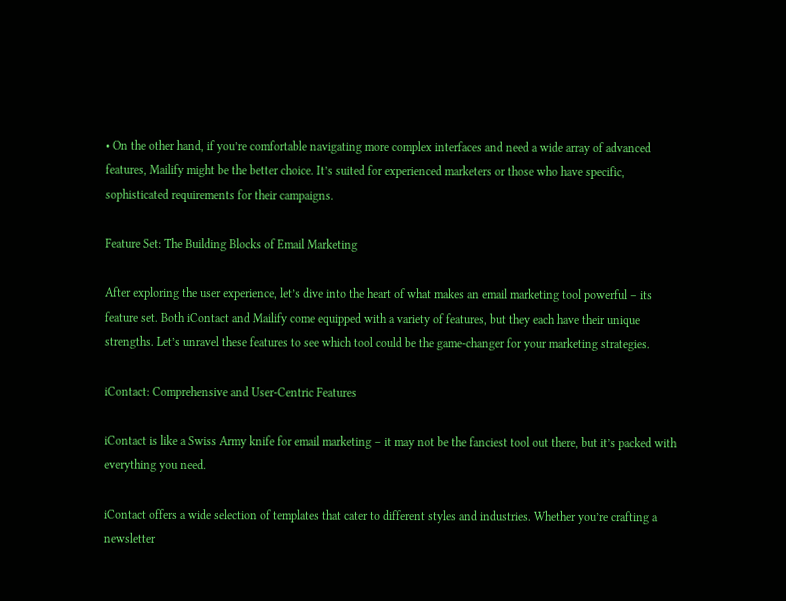• On the other hand, if you’re comfortable navigating more complex interfaces and need a wide array of advanced features, Mailify might be the better choice. It’s suited for experienced marketers or those who have specific, sophisticated requirements for their campaigns.

Feature Set: The Building Blocks of Email Marketing

After exploring the user experience, let’s dive into the heart of what makes an email marketing tool powerful – its feature set. Both iContact and Mailify come equipped with a variety of features, but they each have their unique strengths. Let’s unravel these features to see which tool could be the game-changer for your marketing strategies.

iContact: Comprehensive and User-Centric Features

iContact is like a Swiss Army knife for email marketing – it may not be the fanciest tool out there, but it’s packed with everything you need.

iContact offers a wide selection of templates that cater to different styles and industries. Whether you’re crafting a newsletter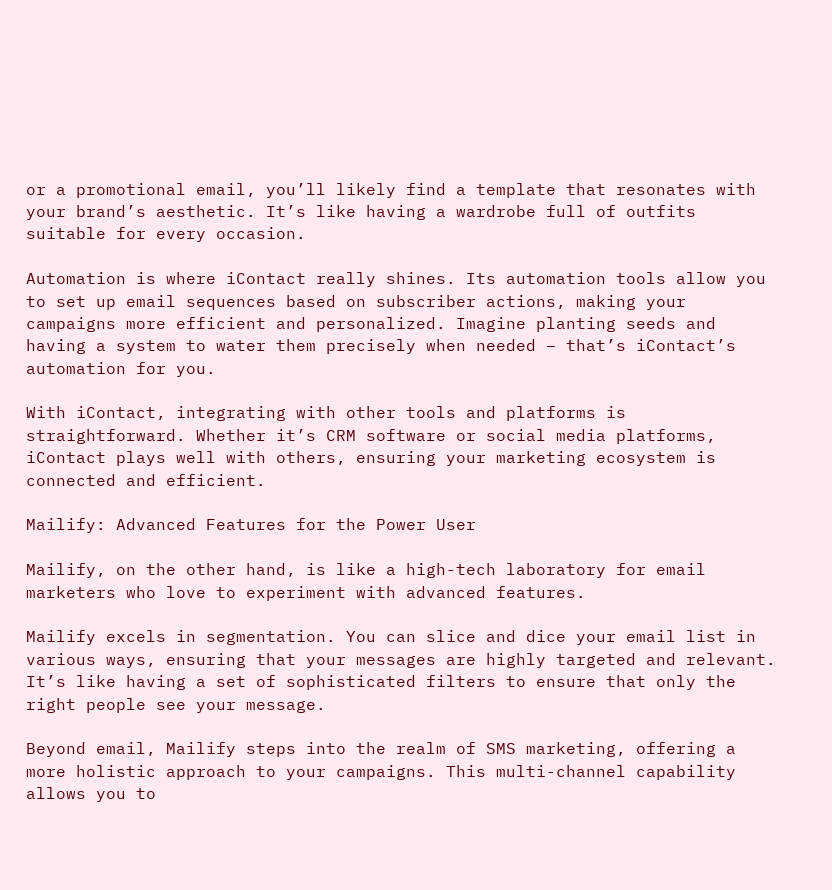or a promotional email, you’ll likely find a template that resonates with your brand’s aesthetic. It’s like having a wardrobe full of outfits suitable for every occasion.

Automation is where iContact really shines. Its automation tools allow you to set up email sequences based on subscriber actions, making your campaigns more efficient and personalized. Imagine planting seeds and having a system to water them precisely when needed – that’s iContact’s automation for you.

With iContact, integrating with other tools and platforms is straightforward. Whether it’s CRM software or social media platforms, iContact plays well with others, ensuring your marketing ecosystem is connected and efficient.

Mailify: Advanced Features for the Power User

Mailify, on the other hand, is like a high-tech laboratory for email marketers who love to experiment with advanced features.

Mailify excels in segmentation. You can slice and dice your email list in various ways, ensuring that your messages are highly targeted and relevant. It’s like having a set of sophisticated filters to ensure that only the right people see your message.

Beyond email, Mailify steps into the realm of SMS marketing, offering a more holistic approach to your campaigns. This multi-channel capability allows you to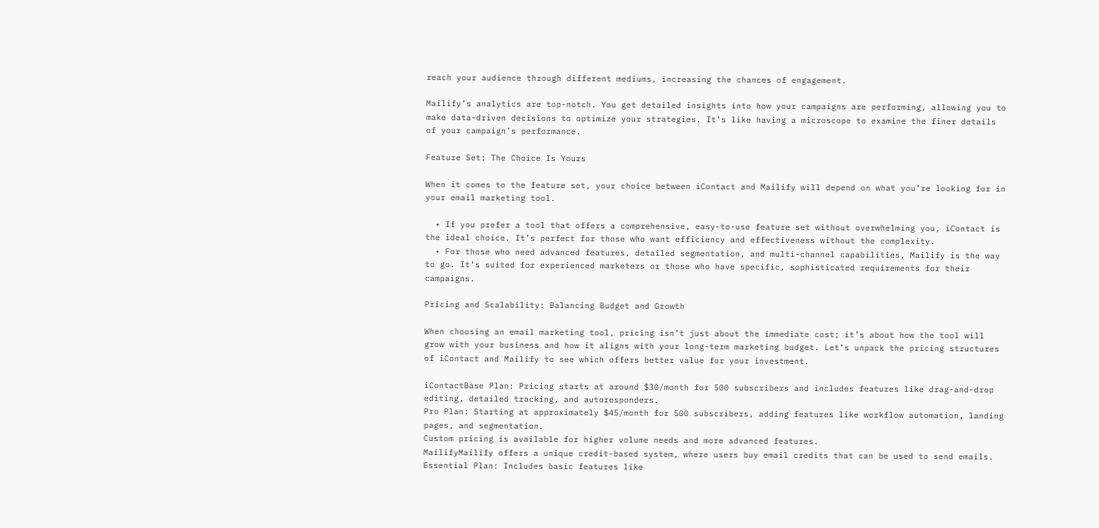reach your audience through different mediums, increasing the chances of engagement.

Mailify’s analytics are top-notch. You get detailed insights into how your campaigns are performing, allowing you to make data-driven decisions to optimize your strategies. It’s like having a microscope to examine the finer details of your campaign’s performance.

Feature Set: The Choice Is Yours

When it comes to the feature set, your choice between iContact and Mailify will depend on what you’re looking for in your email marketing tool.

  • If you prefer a tool that offers a comprehensive, easy-to-use feature set without overwhelming you, iContact is the ideal choice. It’s perfect for those who want efficiency and effectiveness without the complexity.
  • For those who need advanced features, detailed segmentation, and multi-channel capabilities, Mailify is the way to go. It’s suited for experienced marketers or those who have specific, sophisticated requirements for their campaigns.

Pricing and Scalability: Balancing Budget and Growth

When choosing an email marketing tool, pricing isn’t just about the immediate cost; it’s about how the tool will grow with your business and how it aligns with your long-term marketing budget. Let’s unpack the pricing structures of iContact and Mailify to see which offers better value for your investment.

iContactBase Plan: Pricing starts at around $30/month for 500 subscribers and includes features like drag-and-drop editing, detailed tracking, and autoresponders.
Pro Plan: Starting at approximately $45/month for 500 subscribers, adding features like workflow automation, landing pages, and segmentation.
Custom pricing is available for higher volume needs and more advanced features.
MailifyMailify offers a unique credit-based system, where users buy email credits that can be used to send emails.
Essential Plan: Includes basic features like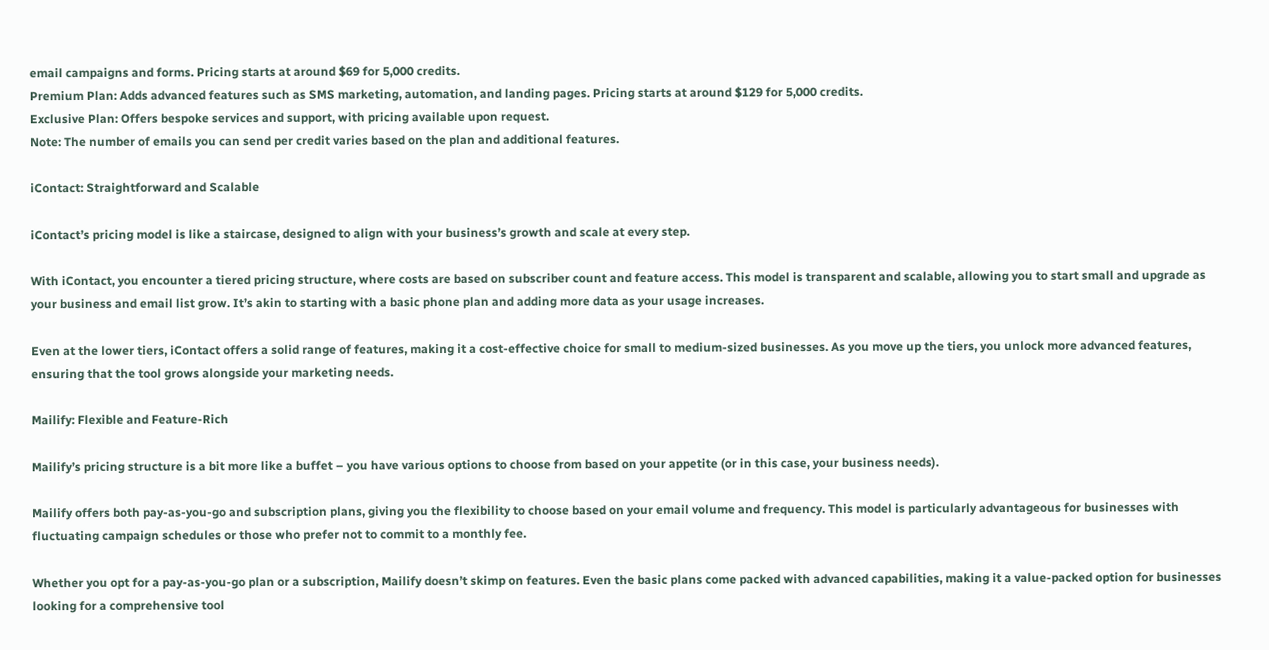email campaigns and forms. Pricing starts at around $69 for 5,000 credits.
Premium Plan: Adds advanced features such as SMS marketing, automation, and landing pages. Pricing starts at around $129 for 5,000 credits.
Exclusive Plan: Offers bespoke services and support, with pricing available upon request.
Note: The number of emails you can send per credit varies based on the plan and additional features.

iContact: Straightforward and Scalable

iContact’s pricing model is like a staircase, designed to align with your business’s growth and scale at every step.

With iContact, you encounter a tiered pricing structure, where costs are based on subscriber count and feature access. This model is transparent and scalable, allowing you to start small and upgrade as your business and email list grow. It’s akin to starting with a basic phone plan and adding more data as your usage increases.

Even at the lower tiers, iContact offers a solid range of features, making it a cost-effective choice for small to medium-sized businesses. As you move up the tiers, you unlock more advanced features, ensuring that the tool grows alongside your marketing needs.

Mailify: Flexible and Feature-Rich

Mailify’s pricing structure is a bit more like a buffet – you have various options to choose from based on your appetite (or in this case, your business needs).

Mailify offers both pay-as-you-go and subscription plans, giving you the flexibility to choose based on your email volume and frequency. This model is particularly advantageous for businesses with fluctuating campaign schedules or those who prefer not to commit to a monthly fee.

Whether you opt for a pay-as-you-go plan or a subscription, Mailify doesn’t skimp on features. Even the basic plans come packed with advanced capabilities, making it a value-packed option for businesses looking for a comprehensive tool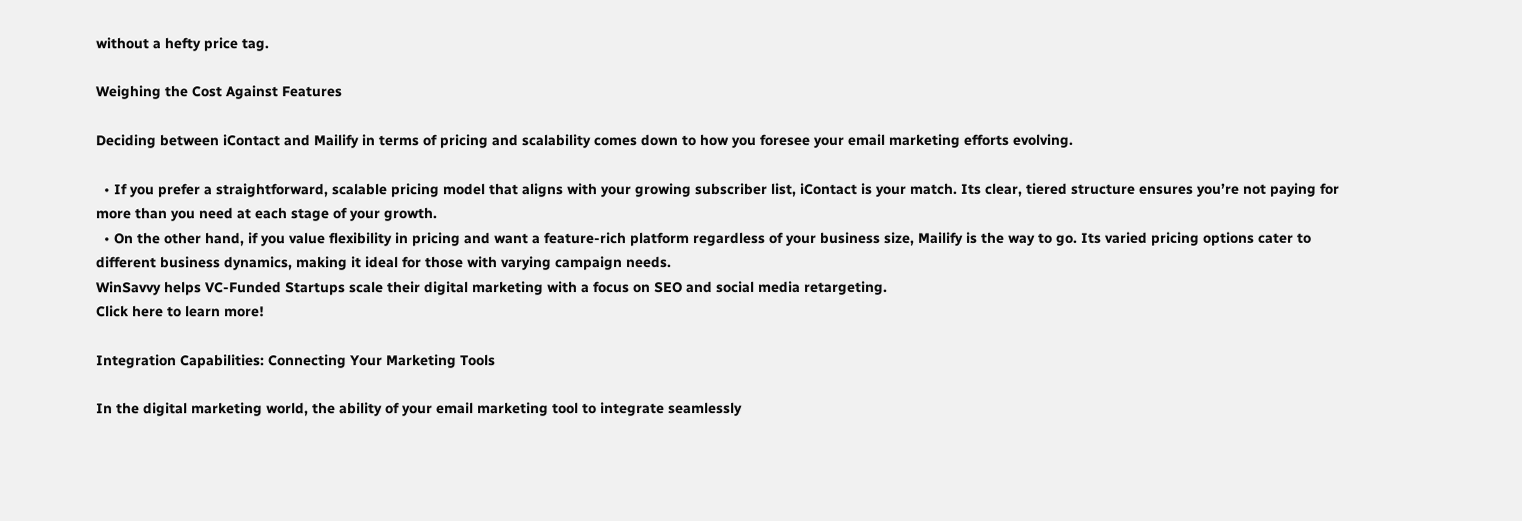without a hefty price tag.

Weighing the Cost Against Features

Deciding between iContact and Mailify in terms of pricing and scalability comes down to how you foresee your email marketing efforts evolving.

  • If you prefer a straightforward, scalable pricing model that aligns with your growing subscriber list, iContact is your match. Its clear, tiered structure ensures you’re not paying for more than you need at each stage of your growth.
  • On the other hand, if you value flexibility in pricing and want a feature-rich platform regardless of your business size, Mailify is the way to go. Its varied pricing options cater to different business dynamics, making it ideal for those with varying campaign needs.
WinSavvy helps VC-Funded Startups scale their digital marketing with a focus on SEO and social media retargeting.
Click here to learn more!

Integration Capabilities: Connecting Your Marketing Tools

In the digital marketing world, the ability of your email marketing tool to integrate seamlessly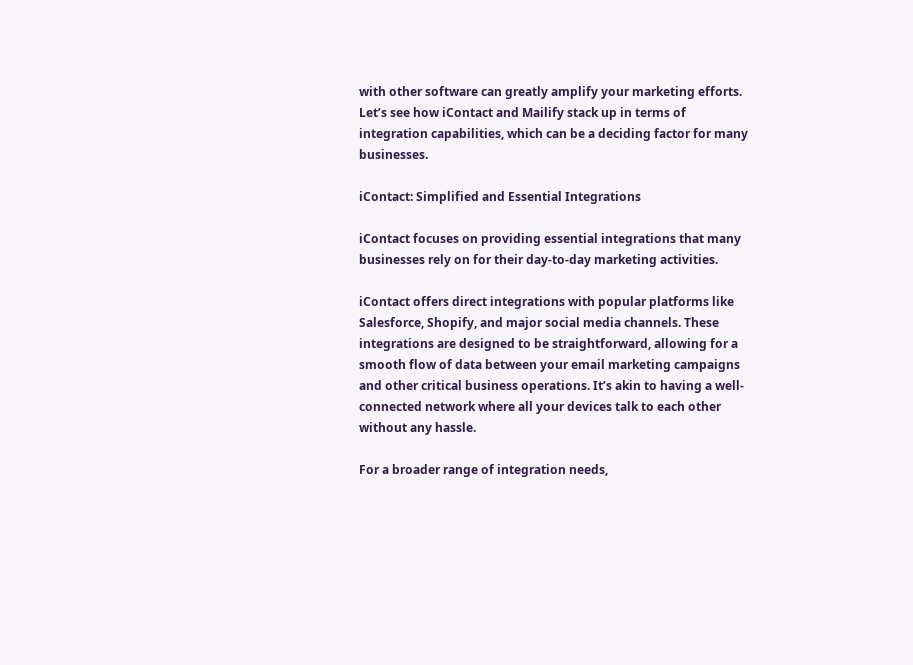with other software can greatly amplify your marketing efforts. Let’s see how iContact and Mailify stack up in terms of integration capabilities, which can be a deciding factor for many businesses.

iContact: Simplified and Essential Integrations

iContact focuses on providing essential integrations that many businesses rely on for their day-to-day marketing activities.

iContact offers direct integrations with popular platforms like Salesforce, Shopify, and major social media channels. These integrations are designed to be straightforward, allowing for a smooth flow of data between your email marketing campaigns and other critical business operations. It’s akin to having a well-connected network where all your devices talk to each other without any hassle.

For a broader range of integration needs,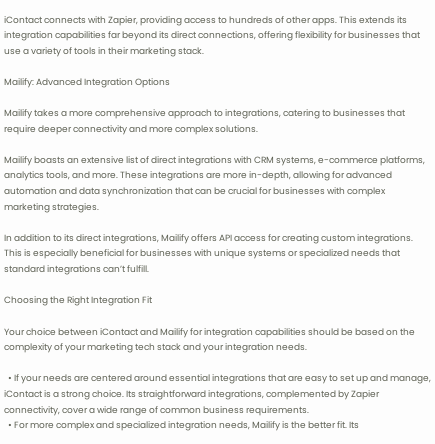iContact connects with Zapier, providing access to hundreds of other apps. This extends its integration capabilities far beyond its direct connections, offering flexibility for businesses that use a variety of tools in their marketing stack.

Mailify: Advanced Integration Options

Mailify takes a more comprehensive approach to integrations, catering to businesses that require deeper connectivity and more complex solutions.

Mailify boasts an extensive list of direct integrations with CRM systems, e-commerce platforms, analytics tools, and more. These integrations are more in-depth, allowing for advanced automation and data synchronization that can be crucial for businesses with complex marketing strategies.

In addition to its direct integrations, Mailify offers API access for creating custom integrations. This is especially beneficial for businesses with unique systems or specialized needs that standard integrations can’t fulfill.

Choosing the Right Integration Fit

Your choice between iContact and Mailify for integration capabilities should be based on the complexity of your marketing tech stack and your integration needs.

  • If your needs are centered around essential integrations that are easy to set up and manage, iContact is a strong choice. Its straightforward integrations, complemented by Zapier connectivity, cover a wide range of common business requirements.
  • For more complex and specialized integration needs, Mailify is the better fit. Its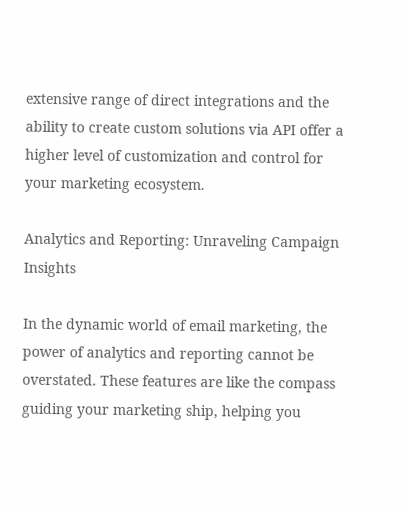extensive range of direct integrations and the ability to create custom solutions via API offer a higher level of customization and control for your marketing ecosystem.

Analytics and Reporting: Unraveling Campaign Insights

In the dynamic world of email marketing, the power of analytics and reporting cannot be overstated. These features are like the compass guiding your marketing ship, helping you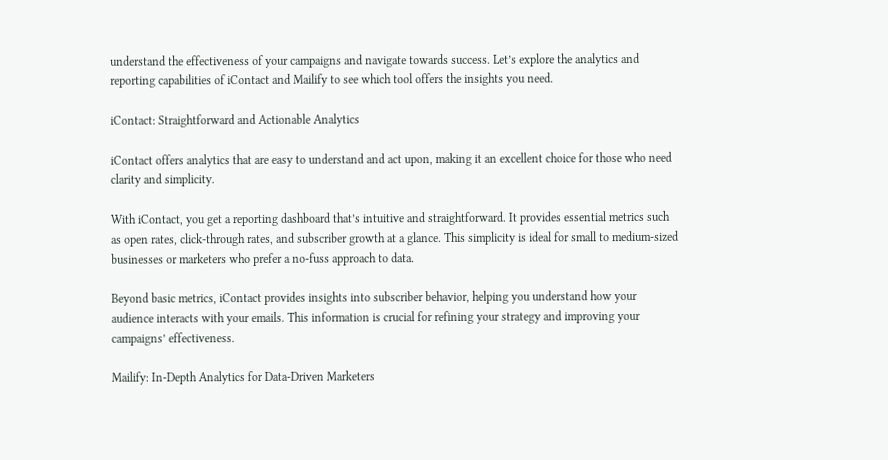understand the effectiveness of your campaigns and navigate towards success. Let’s explore the analytics and reporting capabilities of iContact and Mailify to see which tool offers the insights you need.

iContact: Straightforward and Actionable Analytics

iContact offers analytics that are easy to understand and act upon, making it an excellent choice for those who need clarity and simplicity.

With iContact, you get a reporting dashboard that’s intuitive and straightforward. It provides essential metrics such as open rates, click-through rates, and subscriber growth at a glance. This simplicity is ideal for small to medium-sized businesses or marketers who prefer a no-fuss approach to data.

Beyond basic metrics, iContact provides insights into subscriber behavior, helping you understand how your audience interacts with your emails. This information is crucial for refining your strategy and improving your campaigns’ effectiveness.

Mailify: In-Depth Analytics for Data-Driven Marketers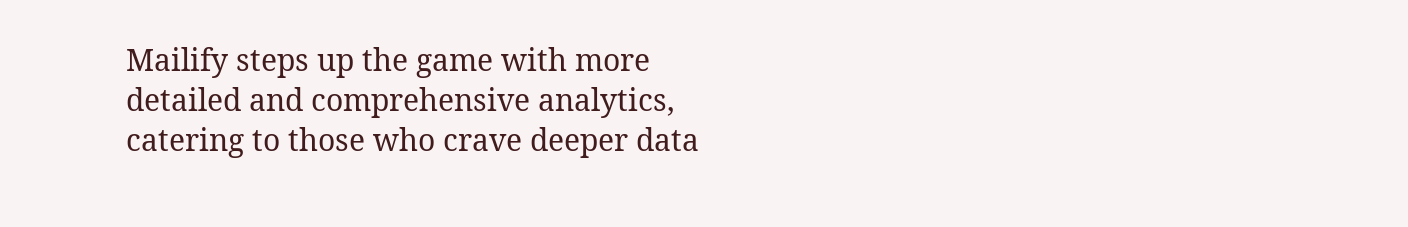Mailify steps up the game with more detailed and comprehensive analytics, catering to those who crave deeper data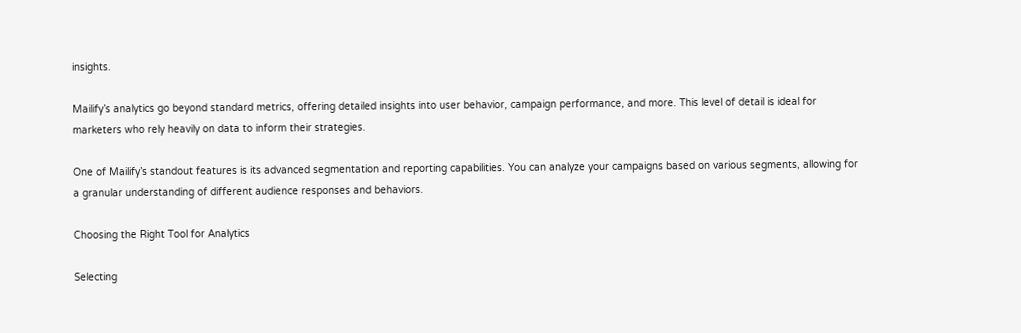insights.

Mailify’s analytics go beyond standard metrics, offering detailed insights into user behavior, campaign performance, and more. This level of detail is ideal for marketers who rely heavily on data to inform their strategies.

One of Mailify’s standout features is its advanced segmentation and reporting capabilities. You can analyze your campaigns based on various segments, allowing for a granular understanding of different audience responses and behaviors.

Choosing the Right Tool for Analytics

Selecting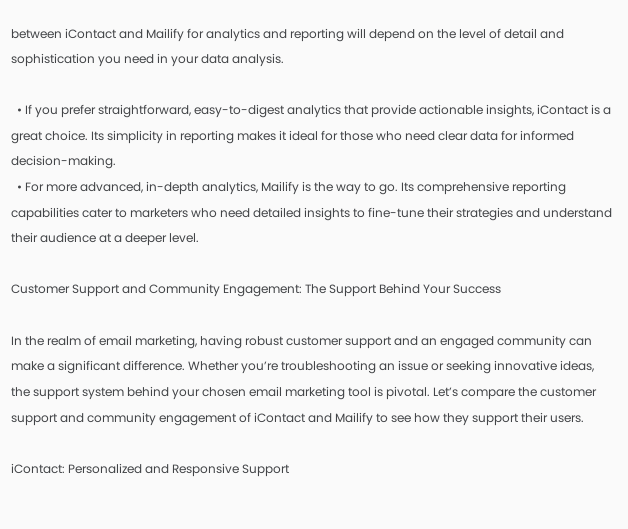between iContact and Mailify for analytics and reporting will depend on the level of detail and sophistication you need in your data analysis.

  • If you prefer straightforward, easy-to-digest analytics that provide actionable insights, iContact is a great choice. Its simplicity in reporting makes it ideal for those who need clear data for informed decision-making.
  • For more advanced, in-depth analytics, Mailify is the way to go. Its comprehensive reporting capabilities cater to marketers who need detailed insights to fine-tune their strategies and understand their audience at a deeper level.

Customer Support and Community Engagement: The Support Behind Your Success

In the realm of email marketing, having robust customer support and an engaged community can make a significant difference. Whether you’re troubleshooting an issue or seeking innovative ideas, the support system behind your chosen email marketing tool is pivotal. Let’s compare the customer support and community engagement of iContact and Mailify to see how they support their users.

iContact: Personalized and Responsive Support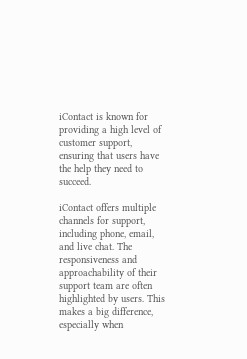iContact is known for providing a high level of customer support, ensuring that users have the help they need to succeed.

iContact offers multiple channels for support, including phone, email, and live chat. The responsiveness and approachability of their support team are often highlighted by users. This makes a big difference, especially when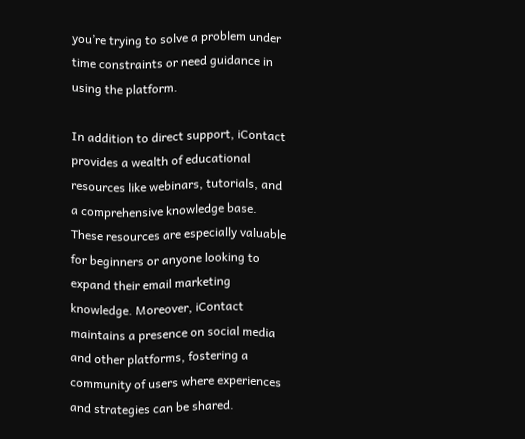you’re trying to solve a problem under time constraints or need guidance in using the platform.

In addition to direct support, iContact provides a wealth of educational resources like webinars, tutorials, and a comprehensive knowledge base. These resources are especially valuable for beginners or anyone looking to expand their email marketing knowledge. Moreover, iContact maintains a presence on social media and other platforms, fostering a community of users where experiences and strategies can be shared.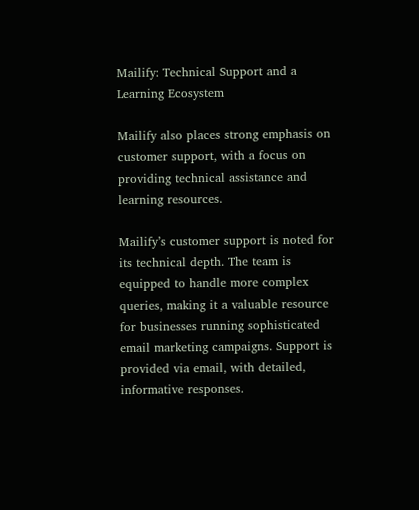Mailify: Technical Support and a Learning Ecosystem

Mailify also places strong emphasis on customer support, with a focus on providing technical assistance and learning resources.

Mailify’s customer support is noted for its technical depth. The team is equipped to handle more complex queries, making it a valuable resource for businesses running sophisticated email marketing campaigns. Support is provided via email, with detailed, informative responses.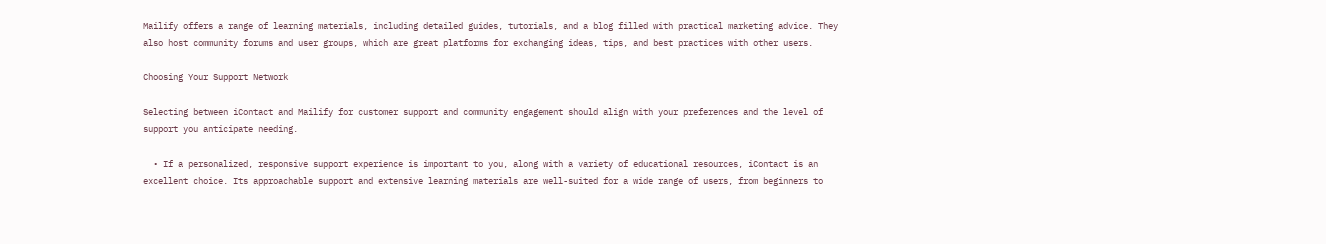Mailify offers a range of learning materials, including detailed guides, tutorials, and a blog filled with practical marketing advice. They also host community forums and user groups, which are great platforms for exchanging ideas, tips, and best practices with other users.

Choosing Your Support Network

Selecting between iContact and Mailify for customer support and community engagement should align with your preferences and the level of support you anticipate needing.

  • If a personalized, responsive support experience is important to you, along with a variety of educational resources, iContact is an excellent choice. Its approachable support and extensive learning materials are well-suited for a wide range of users, from beginners to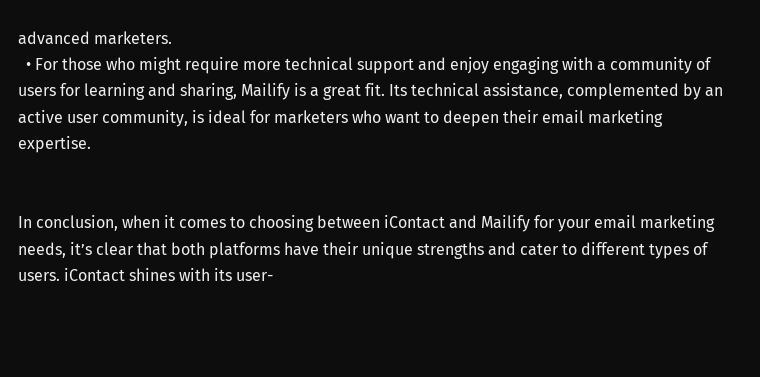advanced marketers.
  • For those who might require more technical support and enjoy engaging with a community of users for learning and sharing, Mailify is a great fit. Its technical assistance, complemented by an active user community, is ideal for marketers who want to deepen their email marketing expertise.


In conclusion, when it comes to choosing between iContact and Mailify for your email marketing needs, it’s clear that both platforms have their unique strengths and cater to different types of users. iContact shines with its user-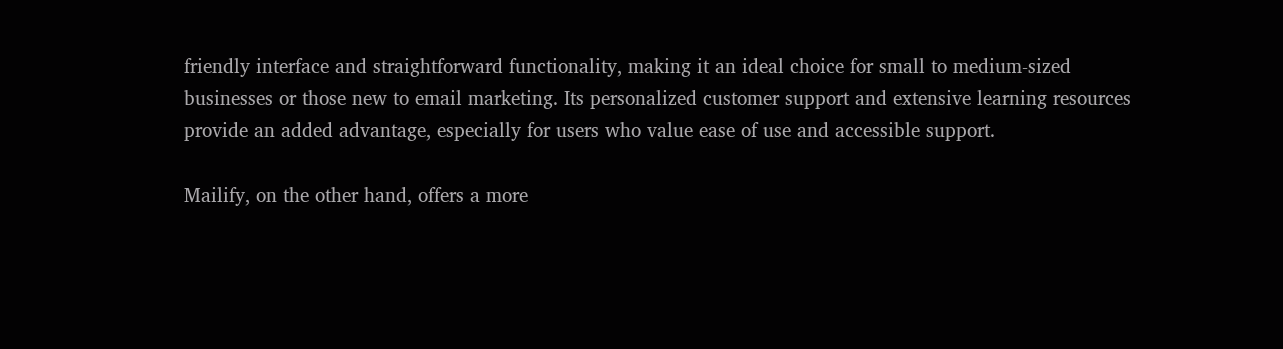friendly interface and straightforward functionality, making it an ideal choice for small to medium-sized businesses or those new to email marketing. Its personalized customer support and extensive learning resources provide an added advantage, especially for users who value ease of use and accessible support.

Mailify, on the other hand, offers a more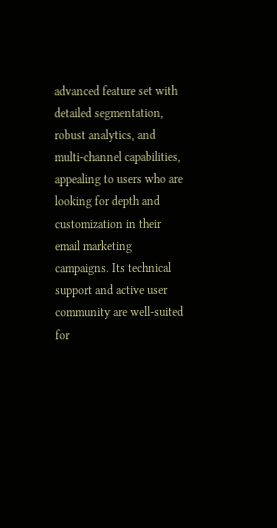advanced feature set with detailed segmentation, robust analytics, and multi-channel capabilities, appealing to users who are looking for depth and customization in their email marketing campaigns. Its technical support and active user community are well-suited for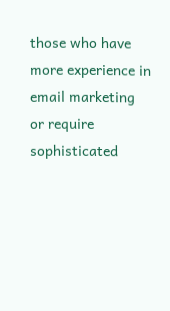those who have more experience in email marketing or require sophisticated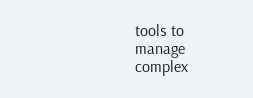tools to manage complex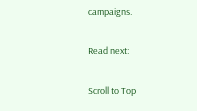campaigns.

Read next:

Scroll to Top